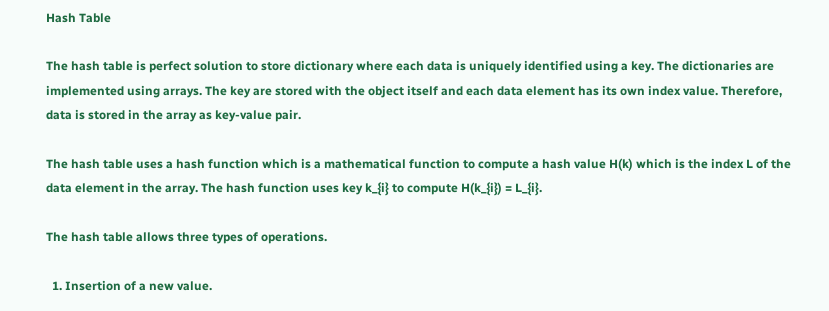Hash Table

The hash table is perfect solution to store dictionary where each data is uniquely identified using a key. The dictionaries are implemented using arrays. The key are stored with the object itself and each data element has its own index value. Therefore, data is stored in the array as key-value pair.

The hash table uses a hash function which is a mathematical function to compute a hash value H(k) which is the index L of the data element in the array. The hash function uses key k_{i} to compute H(k_{i}) = L_{i}.

The hash table allows three types of operations.

  1. Insertion of a new value.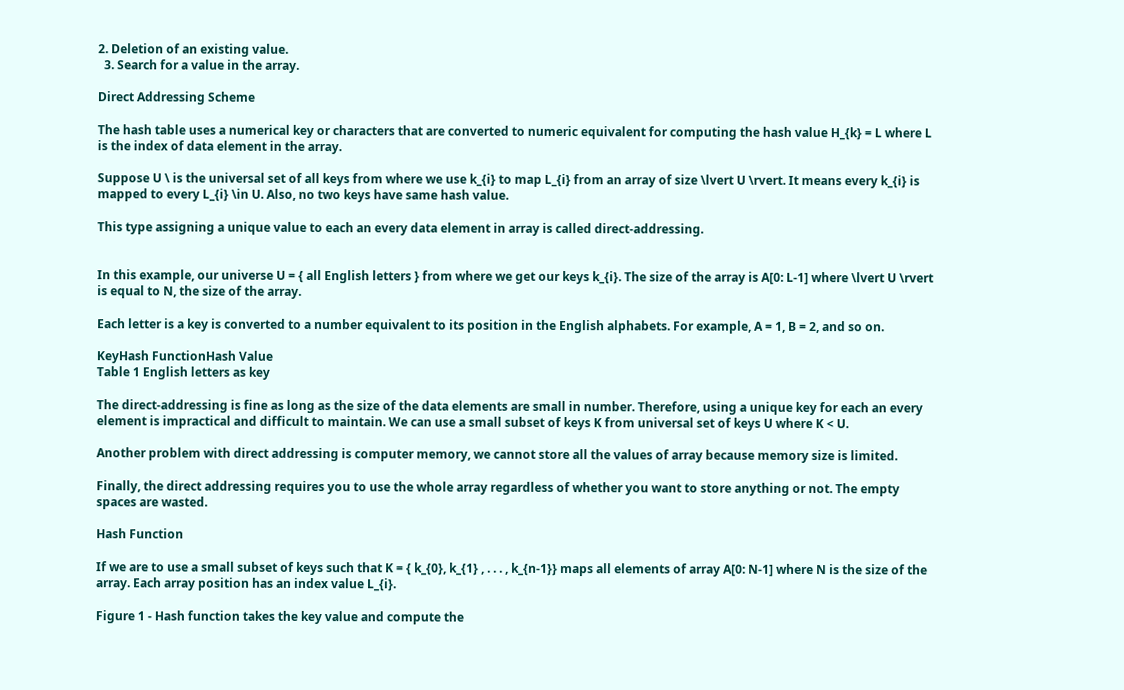2. Deletion of an existing value.
  3. Search for a value in the array.

Direct Addressing Scheme

The hash table uses a numerical key or characters that are converted to numeric equivalent for computing the hash value H_{k} = L where L is the index of data element in the array.

Suppose U \ is the universal set of all keys from where we use k_{i} to map L_{i} from an array of size \lvert U \rvert. It means every k_{i} is mapped to every L_{i} \in U. Also, no two keys have same hash value.

This type assigning a unique value to each an every data element in array is called direct-addressing.


In this example, our universe U = { all English letters } from where we get our keys k_{i}. The size of the array is A[0: L-1] where \lvert U \rvert is equal to N, the size of the array.

Each letter is a key is converted to a number equivalent to its position in the English alphabets. For example, A = 1, B = 2, and so on.

KeyHash FunctionHash Value
Table 1 English letters as key

The direct-addressing is fine as long as the size of the data elements are small in number. Therefore, using a unique key for each an every element is impractical and difficult to maintain. We can use a small subset of keys K from universal set of keys U where K < U.

Another problem with direct addressing is computer memory, we cannot store all the values of array because memory size is limited.

Finally, the direct addressing requires you to use the whole array regardless of whether you want to store anything or not. The empty spaces are wasted.

Hash Function

If we are to use a small subset of keys such that K = { k_{0}, k_{1} , . . . , k_{n-1}} maps all elements of array A[0: N-1] where N is the size of the array. Each array position has an index value L_{i}.

Figure 1 - Hash function takes the key value and compute the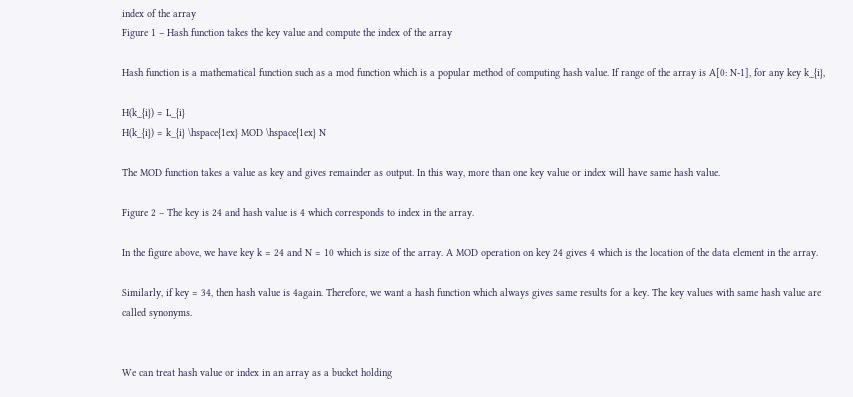index of the array
Figure 1 – Hash function takes the key value and compute the index of the array

Hash function is a mathematical function such as a mod function which is a popular method of computing hash value. If range of the array is A[0: N-1], for any key k_{i},

H(k_{i}) = L_{i}
H(k_{i}) = k_{i} \hspace{1ex} MOD \hspace{1ex} N

The MOD function takes a value as key and gives remainder as output. In this way, more than one key value or index will have same hash value.

Figure 2 – The key is 24 and hash value is 4 which corresponds to index in the array.

In the figure above, we have key k = 24 and N = 10 which is size of the array. A MOD operation on key 24 gives 4 which is the location of the data element in the array.

Similarly, if key = 34, then hash value is 4again. Therefore, we want a hash function which always gives same results for a key. The key values with same hash value are called synonyms.


We can treat hash value or index in an array as a bucket holding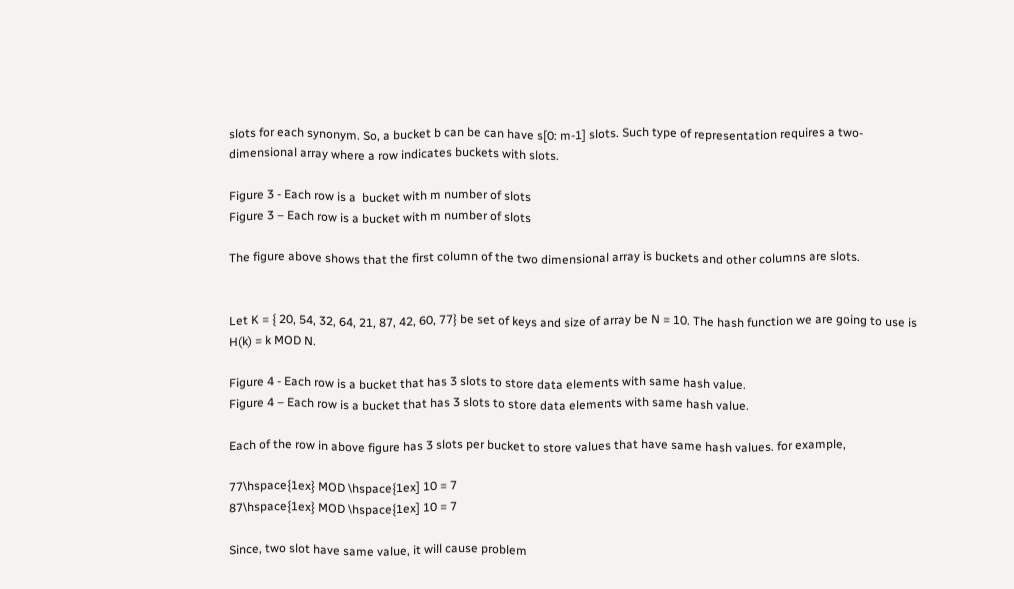slots for each synonym. So, a bucket b can be can have s[0: m-1] slots. Such type of representation requires a two-dimensional array where a row indicates buckets with slots.

Figure 3 - Each row is a  bucket with m number of slots
Figure 3 – Each row is a bucket with m number of slots

The figure above shows that the first column of the two dimensional array is buckets and other columns are slots.


Let K = { 20, 54, 32, 64, 21, 87, 42, 60, 77} be set of keys and size of array be N = 10. The hash function we are going to use is H(k) = k MOD N.

Figure 4 - Each row is a bucket that has 3 slots to store data elements with same hash value.
Figure 4 – Each row is a bucket that has 3 slots to store data elements with same hash value.

Each of the row in above figure has 3 slots per bucket to store values that have same hash values. for example,

77\hspace{1ex} MOD \hspace{1ex] 10 = 7
87\hspace{1ex} MOD \hspace{1ex] 10 = 7

Since, two slot have same value, it will cause problem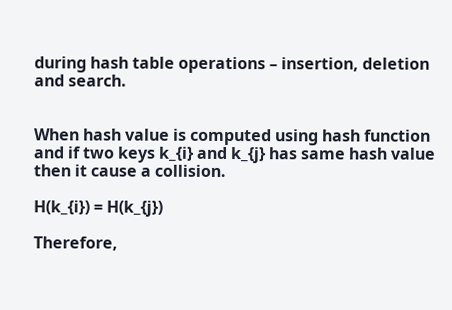during hash table operations – insertion, deletion and search.


When hash value is computed using hash function and if two keys k_{i} and k_{j} has same hash value then it cause a collision.

H(k_{i}) = H(k_{j})

Therefore,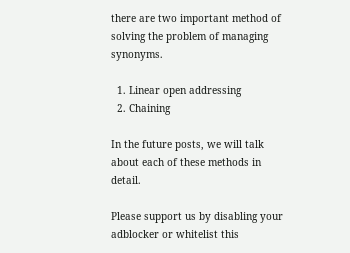there are two important method of solving the problem of managing synonyms.

  1. Linear open addressing
  2. Chaining

In the future posts, we will talk about each of these methods in detail.

Please support us by disabling your adblocker or whitelist this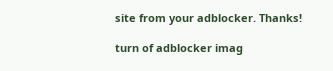site from your adblocker. Thanks!

turn of adblocker imag